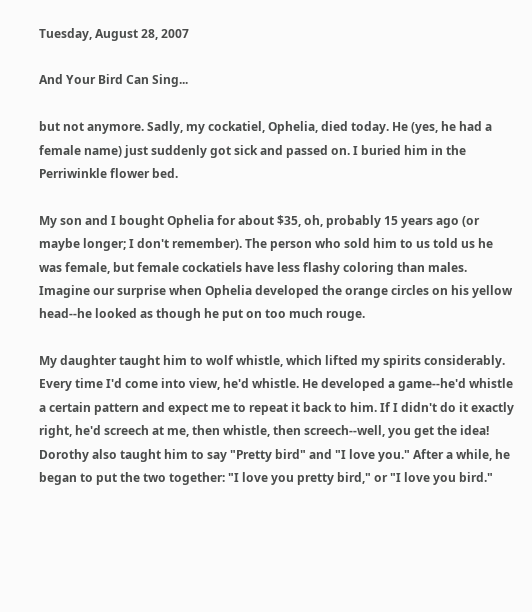Tuesday, August 28, 2007

And Your Bird Can Sing...

but not anymore. Sadly, my cockatiel, Ophelia, died today. He (yes, he had a female name) just suddenly got sick and passed on. I buried him in the Perriwinkle flower bed.

My son and I bought Ophelia for about $35, oh, probably 15 years ago (or maybe longer; I don't remember). The person who sold him to us told us he was female, but female cockatiels have less flashy coloring than males. Imagine our surprise when Ophelia developed the orange circles on his yellow head--he looked as though he put on too much rouge.

My daughter taught him to wolf whistle, which lifted my spirits considerably. Every time I'd come into view, he'd whistle. He developed a game--he'd whistle a certain pattern and expect me to repeat it back to him. If I didn't do it exactly right, he'd screech at me, then whistle, then screech--well, you get the idea! Dorothy also taught him to say "Pretty bird" and "I love you." After a while, he began to put the two together: "I love you pretty bird," or "I love you bird."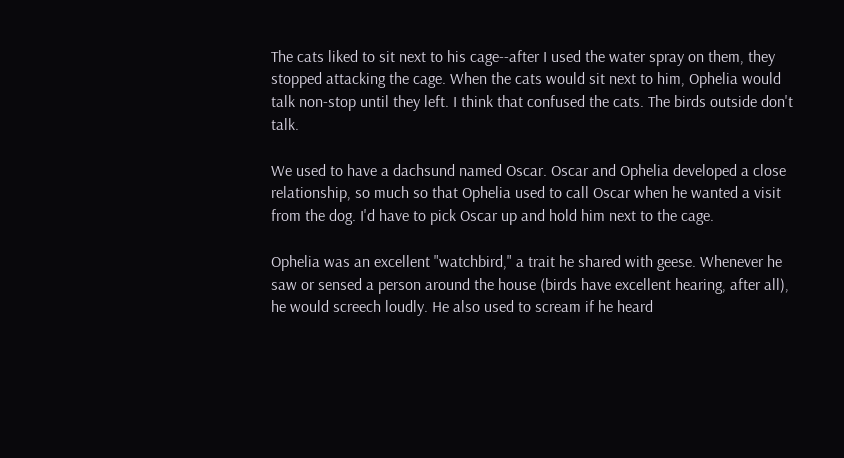The cats liked to sit next to his cage--after I used the water spray on them, they stopped attacking the cage. When the cats would sit next to him, Ophelia would talk non-stop until they left. I think that confused the cats. The birds outside don't talk.

We used to have a dachsund named Oscar. Oscar and Ophelia developed a close relationship, so much so that Ophelia used to call Oscar when he wanted a visit from the dog. I'd have to pick Oscar up and hold him next to the cage.

Ophelia was an excellent "watchbird," a trait he shared with geese. Whenever he saw or sensed a person around the house (birds have excellent hearing, after all), he would screech loudly. He also used to scream if he heard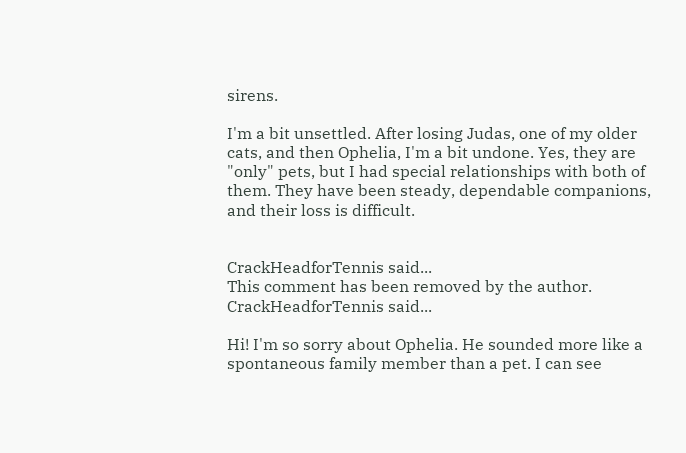sirens.

I'm a bit unsettled. After losing Judas, one of my older cats, and then Ophelia, I'm a bit undone. Yes, they are "only" pets, but I had special relationships with both of them. They have been steady, dependable companions, and their loss is difficult.


CrackHeadforTennis said...
This comment has been removed by the author.
CrackHeadforTennis said...

Hi! I'm so sorry about Ophelia. He sounded more like a spontaneous family member than a pet. I can see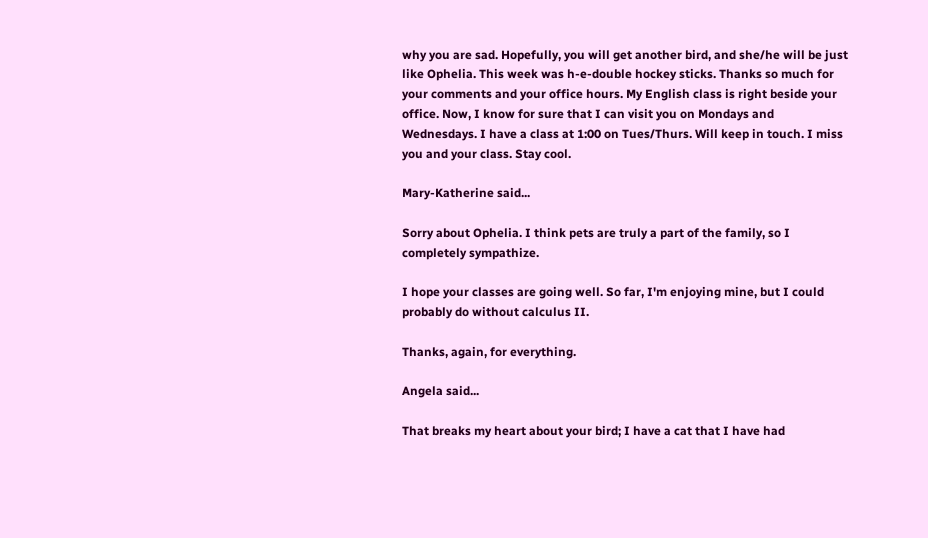why you are sad. Hopefully, you will get another bird, and she/he will be just like Ophelia. This week was h-e-double hockey sticks. Thanks so much for your comments and your office hours. My English class is right beside your office. Now, I know for sure that I can visit you on Mondays and Wednesdays. I have a class at 1:00 on Tues/Thurs. Will keep in touch. I miss you and your class. Stay cool.

Mary-Katherine said...

Sorry about Ophelia. I think pets are truly a part of the family, so I completely sympathize.

I hope your classes are going well. So far, I'm enjoying mine, but I could probably do without calculus II.

Thanks, again, for everything.

Angela said...

That breaks my heart about your bird; I have a cat that I have had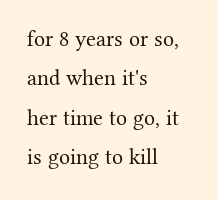for 8 years or so, and when it's her time to go, it is going to kill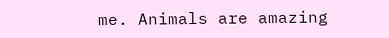me. Animals are amazing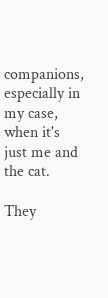companions, especially in my case, when it's just me and the cat.

They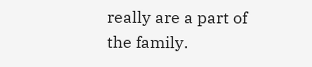really are a part of the family.